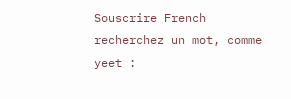Souscrire French
recherchez un mot, comme yeet :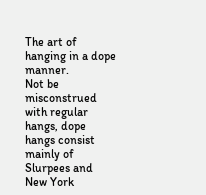The art of hanging in a dope manner.
Not be misconstrued with regular hangs, dope hangs consist mainly of Slurpees and New York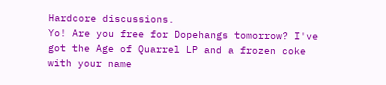Hardcore discussions.
Yo! Are you free for Dopehangs tomorrow? I've got the Age of Quarrel LP and a frozen coke with your name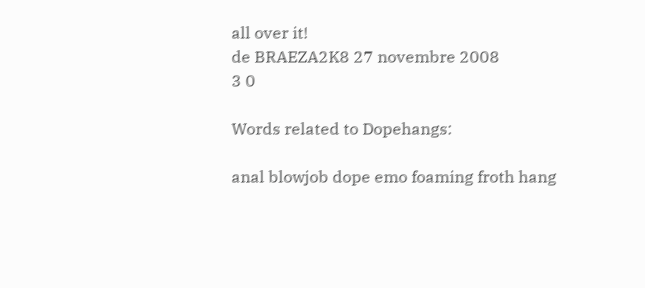all over it!
de BRAEZA2K8 27 novembre 2008
3 0

Words related to Dopehangs:

anal blowjob dope emo foaming froth hang